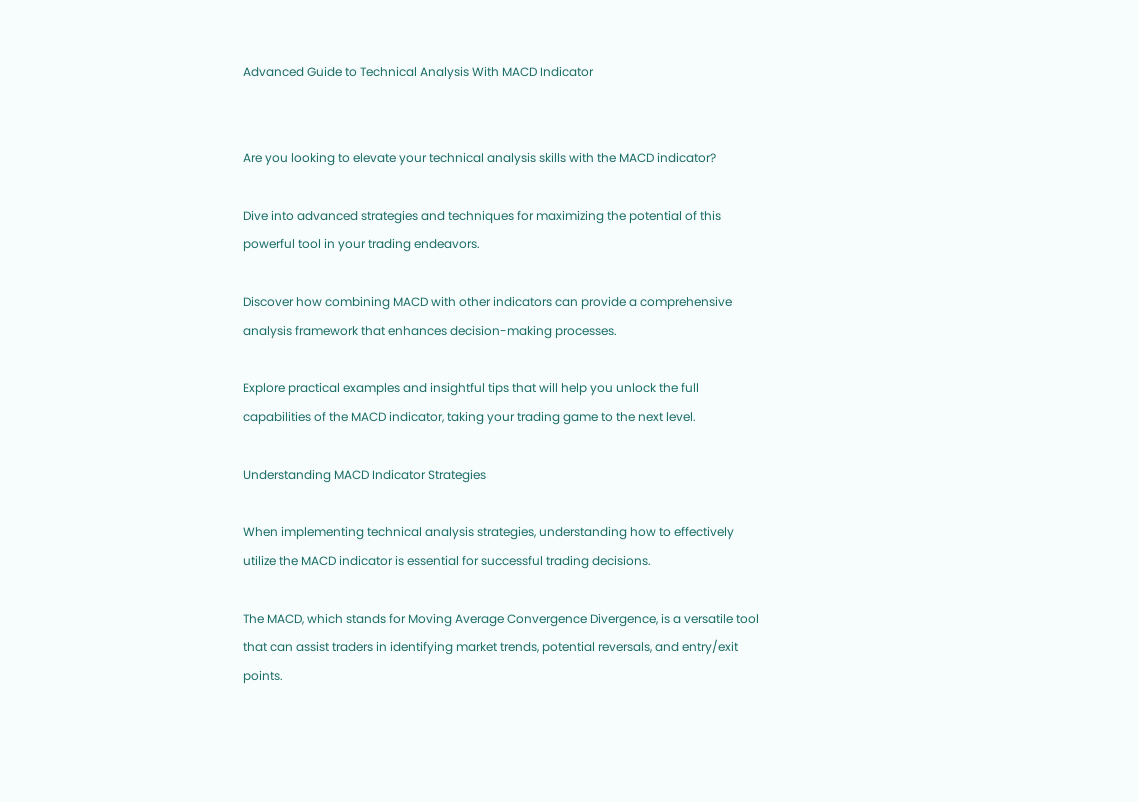Advanced Guide to Technical Analysis With MACD Indicator


Are you looking to elevate your technical analysis skills with the MACD indicator?

Dive into advanced strategies and techniques for maximizing the potential of this powerful tool in your trading endeavors.

Discover how combining MACD with other indicators can provide a comprehensive analysis framework that enhances decision-making processes.

Explore practical examples and insightful tips that will help you unlock the full capabilities of the MACD indicator, taking your trading game to the next level.

Understanding MACD Indicator Strategies

When implementing technical analysis strategies, understanding how to effectively utilize the MACD indicator is essential for successful trading decisions.

The MACD, which stands for Moving Average Convergence Divergence, is a versatile tool that can assist traders in identifying market trends, potential reversals, and entry/exit points.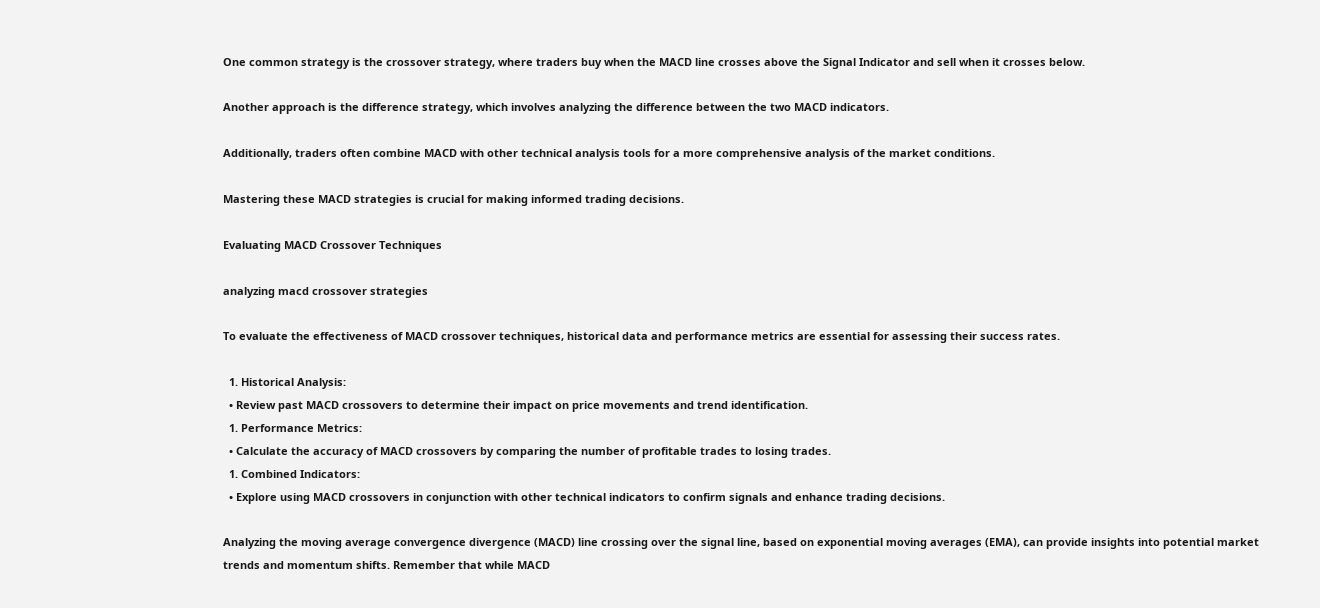One common strategy is the crossover strategy, where traders buy when the MACD line crosses above the Signal Indicator and sell when it crosses below.

Another approach is the difference strategy, which involves analyzing the difference between the two MACD indicators.

Additionally, traders often combine MACD with other technical analysis tools for a more comprehensive analysis of the market conditions.

Mastering these MACD strategies is crucial for making informed trading decisions.

Evaluating MACD Crossover Techniques

analyzing macd crossover strategies

To evaluate the effectiveness of MACD crossover techniques, historical data and performance metrics are essential for assessing their success rates.

  1. Historical Analysis:
  • Review past MACD crossovers to determine their impact on price movements and trend identification.
  1. Performance Metrics:
  • Calculate the accuracy of MACD crossovers by comparing the number of profitable trades to losing trades.
  1. Combined Indicators:
  • Explore using MACD crossovers in conjunction with other technical indicators to confirm signals and enhance trading decisions.

Analyzing the moving average convergence divergence (MACD) line crossing over the signal line, based on exponential moving averages (EMA), can provide insights into potential market trends and momentum shifts. Remember that while MACD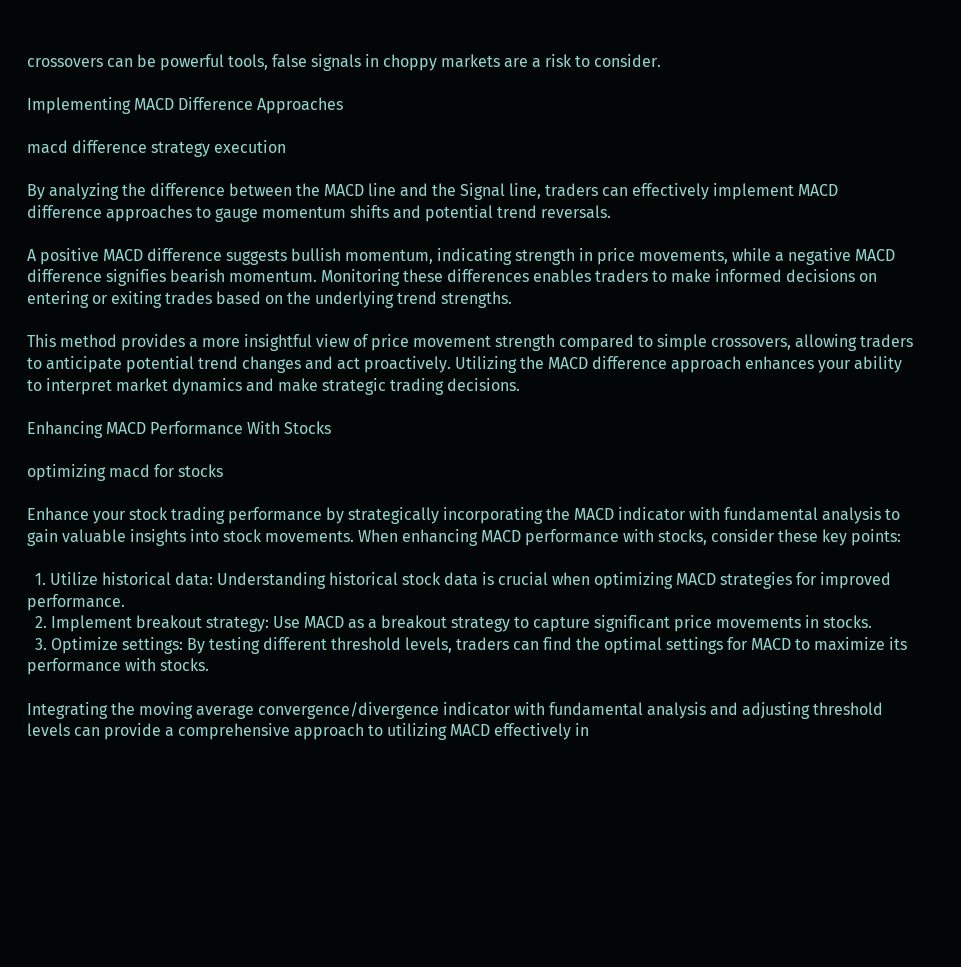crossovers can be powerful tools, false signals in choppy markets are a risk to consider.

Implementing MACD Difference Approaches

macd difference strategy execution

By analyzing the difference between the MACD line and the Signal line, traders can effectively implement MACD difference approaches to gauge momentum shifts and potential trend reversals.

A positive MACD difference suggests bullish momentum, indicating strength in price movements, while a negative MACD difference signifies bearish momentum. Monitoring these differences enables traders to make informed decisions on entering or exiting trades based on the underlying trend strengths.

This method provides a more insightful view of price movement strength compared to simple crossovers, allowing traders to anticipate potential trend changes and act proactively. Utilizing the MACD difference approach enhances your ability to interpret market dynamics and make strategic trading decisions.

Enhancing MACD Performance With Stocks

optimizing macd for stocks

Enhance your stock trading performance by strategically incorporating the MACD indicator with fundamental analysis to gain valuable insights into stock movements. When enhancing MACD performance with stocks, consider these key points:

  1. Utilize historical data: Understanding historical stock data is crucial when optimizing MACD strategies for improved performance.
  2. Implement breakout strategy: Use MACD as a breakout strategy to capture significant price movements in stocks.
  3. Optimize settings: By testing different threshold levels, traders can find the optimal settings for MACD to maximize its performance with stocks.

Integrating the moving average convergence/divergence indicator with fundamental analysis and adjusting threshold levels can provide a comprehensive approach to utilizing MACD effectively in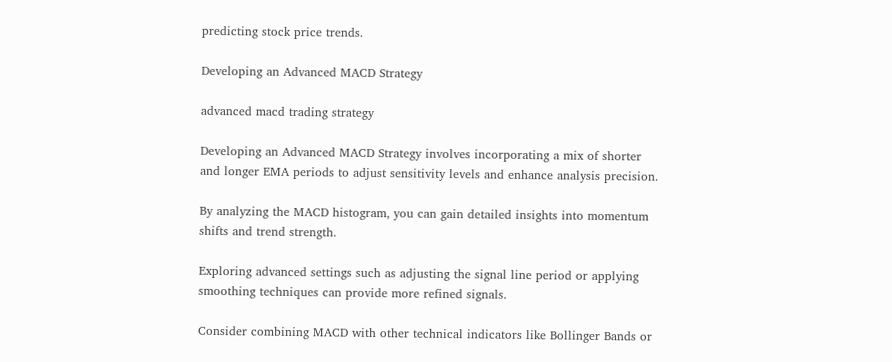predicting stock price trends.

Developing an Advanced MACD Strategy

advanced macd trading strategy

Developing an Advanced MACD Strategy involves incorporating a mix of shorter and longer EMA periods to adjust sensitivity levels and enhance analysis precision.

By analyzing the MACD histogram, you can gain detailed insights into momentum shifts and trend strength.

Exploring advanced settings such as adjusting the signal line period or applying smoothing techniques can provide more refined signals.

Consider combining MACD with other technical indicators like Bollinger Bands or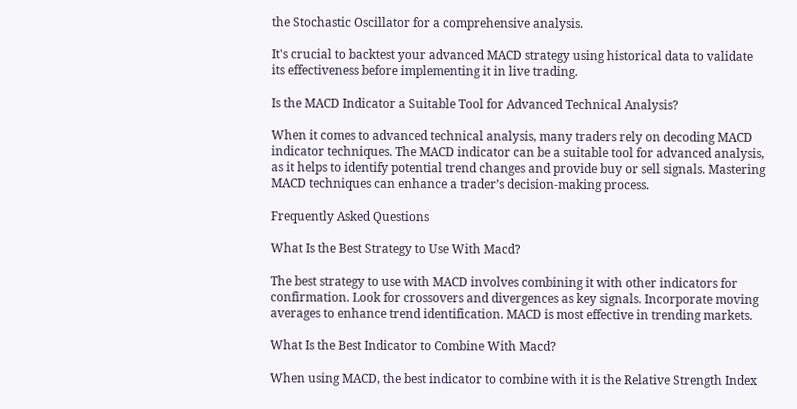the Stochastic Oscillator for a comprehensive analysis.

It's crucial to backtest your advanced MACD strategy using historical data to validate its effectiveness before implementing it in live trading.

Is the MACD Indicator a Suitable Tool for Advanced Technical Analysis?

When it comes to advanced technical analysis, many traders rely on decoding MACD indicator techniques. The MACD indicator can be a suitable tool for advanced analysis, as it helps to identify potential trend changes and provide buy or sell signals. Mastering MACD techniques can enhance a trader’s decision-making process.

Frequently Asked Questions

What Is the Best Strategy to Use With Macd?

The best strategy to use with MACD involves combining it with other indicators for confirmation. Look for crossovers and divergences as key signals. Incorporate moving averages to enhance trend identification. MACD is most effective in trending markets.

What Is the Best Indicator to Combine With Macd?

When using MACD, the best indicator to combine with it is the Relative Strength Index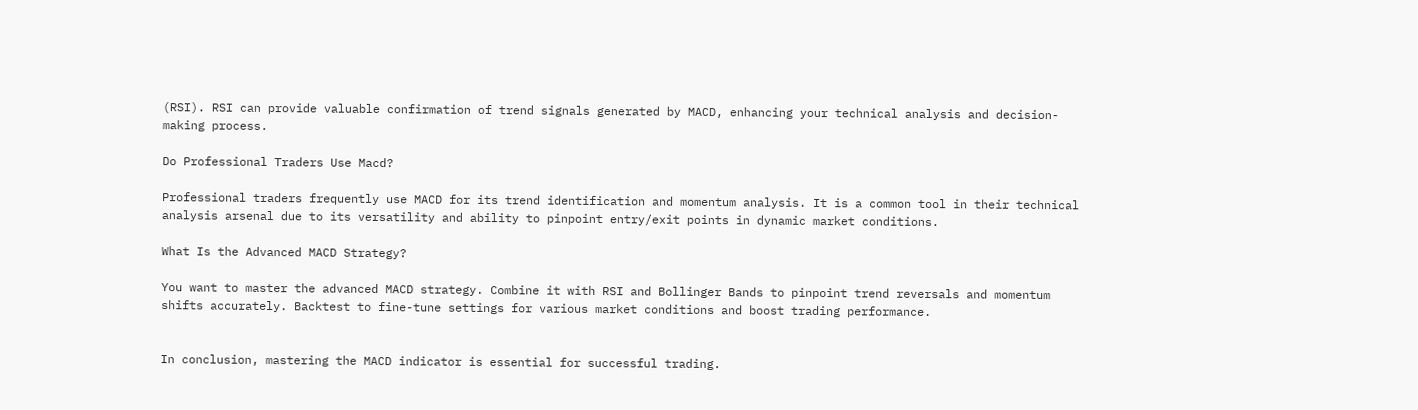(RSI). RSI can provide valuable confirmation of trend signals generated by MACD, enhancing your technical analysis and decision-making process.

Do Professional Traders Use Macd?

Professional traders frequently use MACD for its trend identification and momentum analysis. It is a common tool in their technical analysis arsenal due to its versatility and ability to pinpoint entry/exit points in dynamic market conditions.

What Is the Advanced MACD Strategy?

You want to master the advanced MACD strategy. Combine it with RSI and Bollinger Bands to pinpoint trend reversals and momentum shifts accurately. Backtest to fine-tune settings for various market conditions and boost trading performance.


In conclusion, mastering the MACD indicator is essential for successful trading.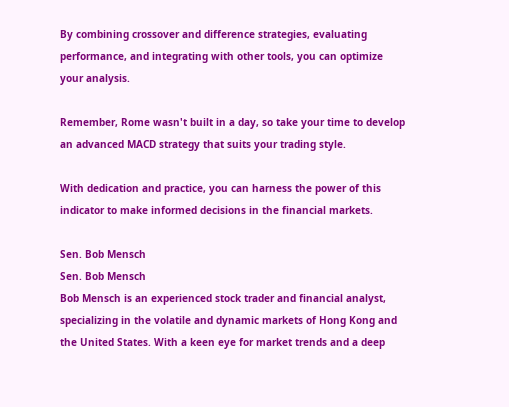By combining crossover and difference strategies, evaluating performance, and integrating with other tools, you can optimize your analysis.

Remember, Rome wasn't built in a day, so take your time to develop an advanced MACD strategy that suits your trading style.

With dedication and practice, you can harness the power of this indicator to make informed decisions in the financial markets.

Sen. Bob Mensch
Sen. Bob Mensch
Bob Mensch is an experienced stock trader and financial analyst, specializing in the volatile and dynamic markets of Hong Kong and the United States. With a keen eye for market trends and a deep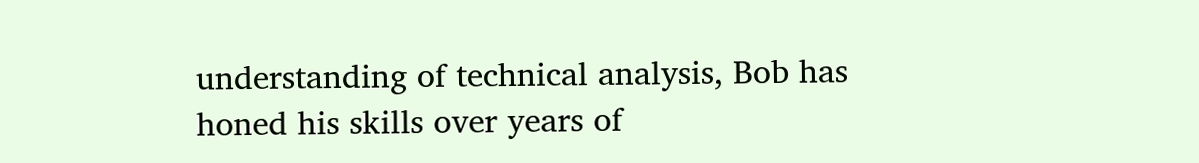understanding of technical analysis, Bob has honed his skills over years of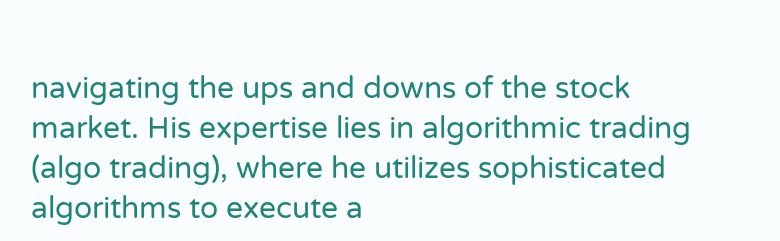navigating the ups and downs of the stock market. His expertise lies in algorithmic trading (algo trading), where he utilizes sophisticated algorithms to execute a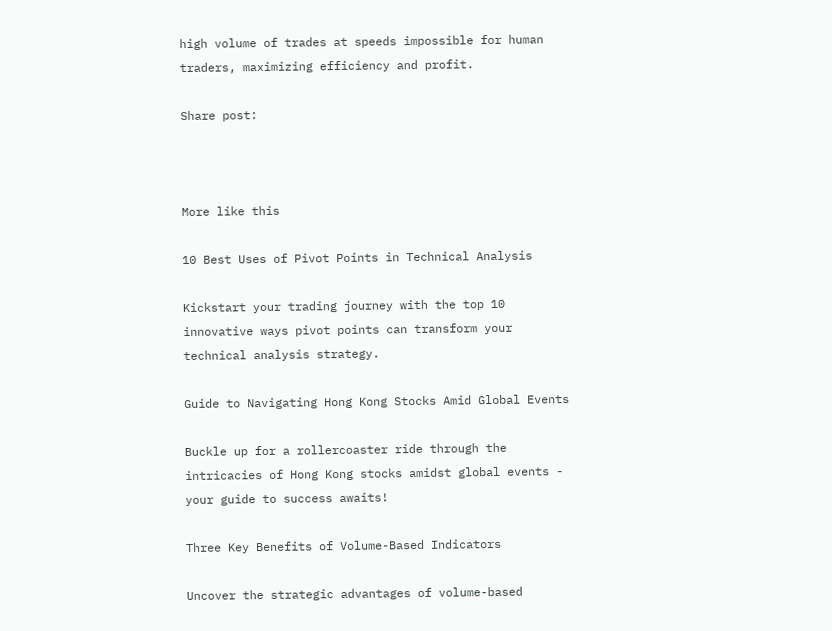high volume of trades at speeds impossible for human traders, maximizing efficiency and profit.

Share post:



More like this

10 Best Uses of Pivot Points in Technical Analysis

Kickstart your trading journey with the top 10 innovative ways pivot points can transform your technical analysis strategy.

Guide to Navigating Hong Kong Stocks Amid Global Events

Buckle up for a rollercoaster ride through the intricacies of Hong Kong stocks amidst global events - your guide to success awaits!

Three Key Benefits of Volume-Based Indicators

Uncover the strategic advantages of volume-based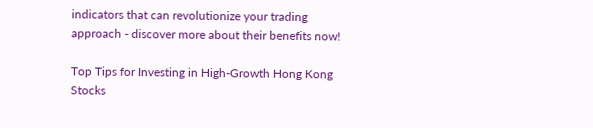indicators that can revolutionize your trading approach - discover more about their benefits now!

Top Tips for Investing in High-Growth Hong Kong Stocks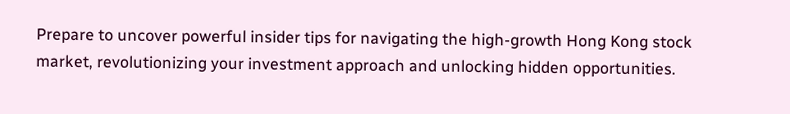Prepare to uncover powerful insider tips for navigating the high-growth Hong Kong stock market, revolutionizing your investment approach and unlocking hidden opportunities.